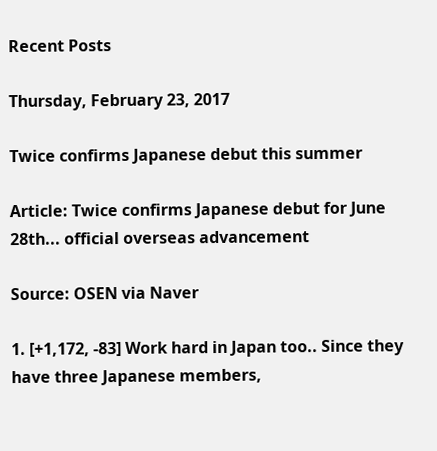Recent Posts

Thursday, February 23, 2017

Twice confirms Japanese debut this summer

Article: Twice confirms Japanese debut for June 28th... official overseas advancement

Source: OSEN via Naver

1. [+1,172, -83] Work hard in Japan too.. Since they have three Japanese members,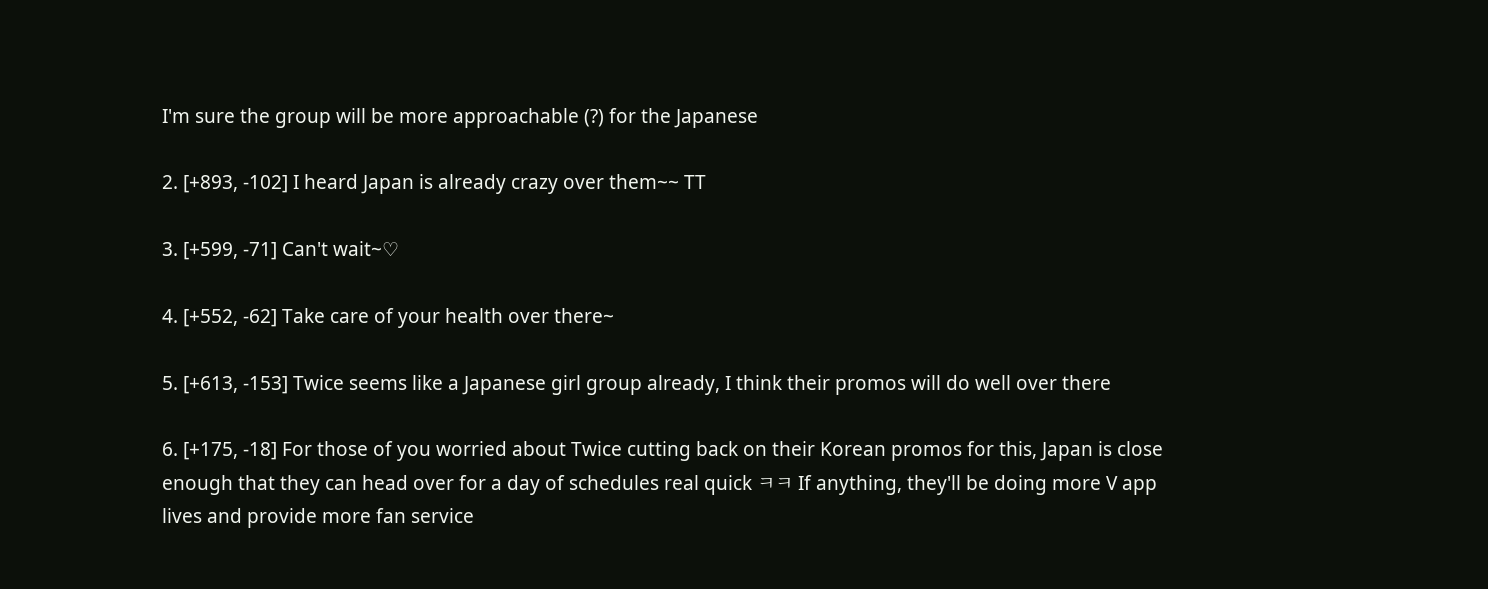I'm sure the group will be more approachable (?) for the Japanese

2. [+893, -102] I heard Japan is already crazy over them~~ TT

3. [+599, -71] Can't wait~♡

4. [+552, -62] Take care of your health over there~

5. [+613, -153] Twice seems like a Japanese girl group already, I think their promos will do well over there

6. [+175, -18] For those of you worried about Twice cutting back on their Korean promos for this, Japan is close enough that they can head over for a day of schedules real quick ㅋㅋ If anything, they'll be doing more V app lives and provide more fan service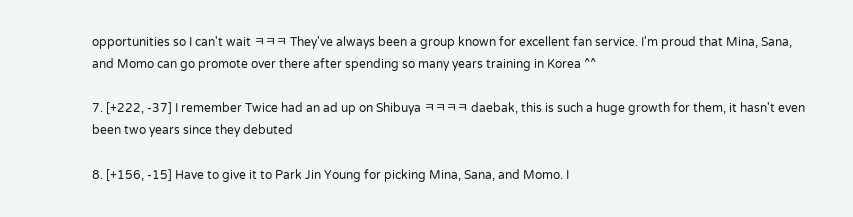opportunities so I can't wait ㅋㅋㅋ They've always been a group known for excellent fan service. I'm proud that Mina, Sana, and Momo can go promote over there after spending so many years training in Korea ^^

7. [+222, -37] I remember Twice had an ad up on Shibuya ㅋㅋㅋㅋ daebak, this is such a huge growth for them, it hasn't even been two years since they debuted

8. [+156, -15] Have to give it to Park Jin Young for picking Mina, Sana, and Momo. I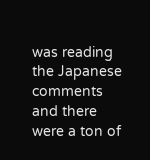was reading the Japanese comments and there were a ton of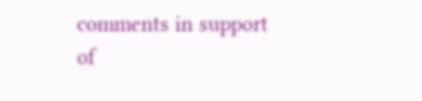comments in support of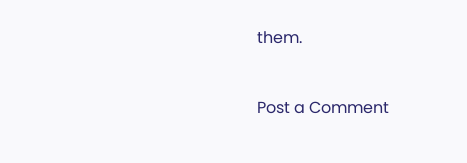them.



Post a Comment